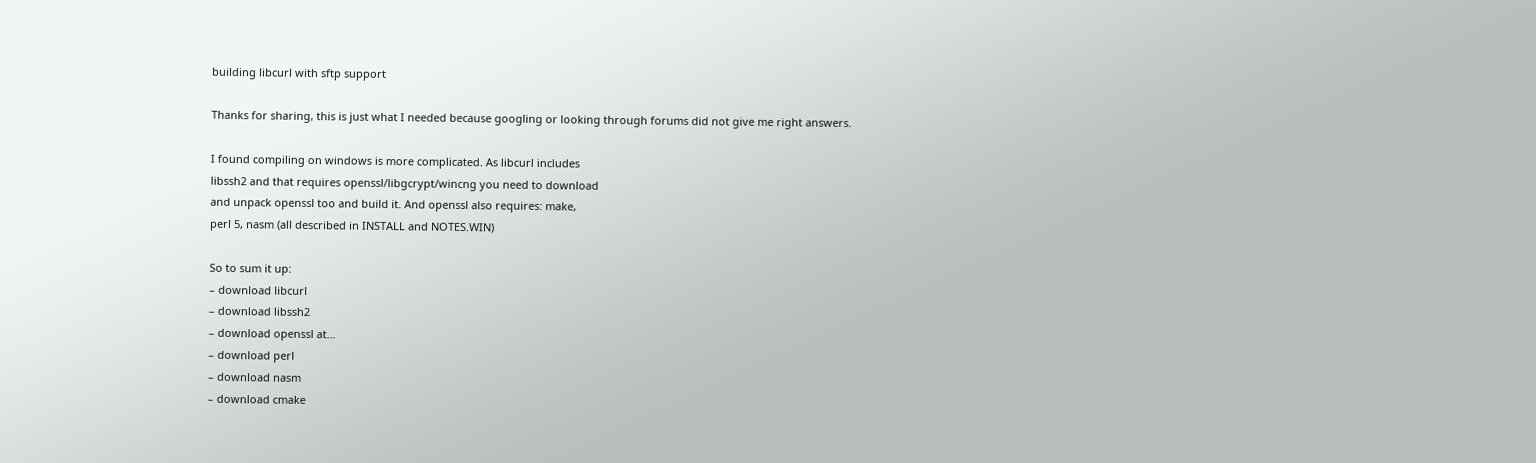building libcurl with sftp support

Thanks for sharing, this is just what I needed because googling or looking through forums did not give me right answers.

I found compiling on windows is more complicated. As libcurl includes
libssh2 and that requires openssl/libgcrypt/wincng you need to download
and unpack openssl too and build it. And openssl also requires: make,
perl 5, nasm (all described in INSTALL and NOTES.WIN)

So to sum it up:
– download libcurl
– download libssh2
– download openssl at…
– download perl
– download nasm
– download cmake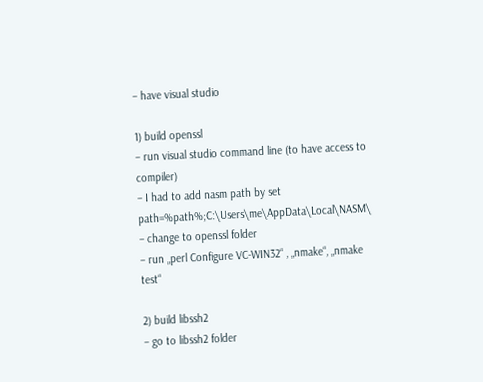– have visual studio

1) build openssl
– run visual studio command line (to have access to compiler)
– I had to add nasm path by set path=%path%;C:\Users\me\AppData\Local\NASM\
– change to openssl folder
– run „perl Configure VC-WIN32“ , „nmake“, „nmake test“

2) build libssh2
– go to libssh2 folder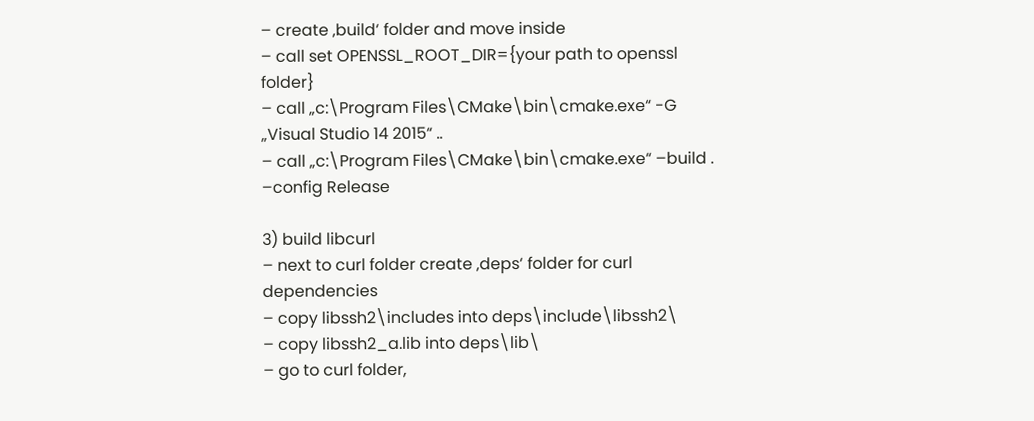– create ‚build‘ folder and move inside
– call set OPENSSL_ROOT_DIR={your path to openssl folder}
– call „c:\Program Files\CMake\bin\cmake.exe“ -G „Visual Studio 14 2015“ ..
– call „c:\Program Files\CMake\bin\cmake.exe“ –build . –config Release

3) build libcurl
– next to curl folder create ‚deps‘ folder for curl dependencies
– copy libssh2\includes into deps\include\libssh2\
– copy libssh2_a.lib into deps\lib\
– go to curl folder,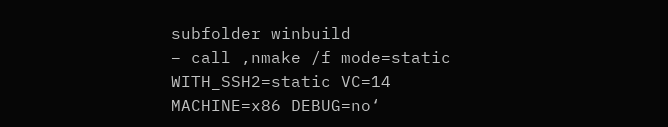subfolder winbuild
– call ‚nmake /f mode=static WITH_SSH2=static VC=14 MACHINE=x86 DEBUG=no‘